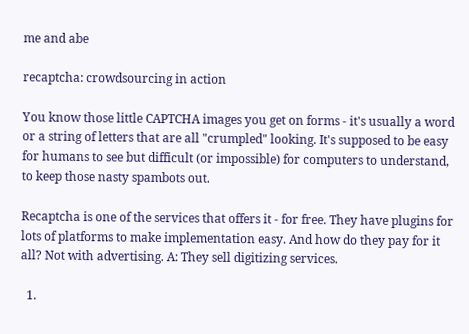me and abe

recaptcha: crowdsourcing in action

You know those little CAPTCHA images you get on forms - it's usually a word or a string of letters that are all "crumpled" looking. It's supposed to be easy for humans to see but difficult (or impossible) for computers to understand, to keep those nasty spambots out.

Recaptcha is one of the services that offers it - for free. They have plugins for lots of platforms to make implementation easy. And how do they pay for it all? Not with advertising. A: They sell digitizing services.

  1.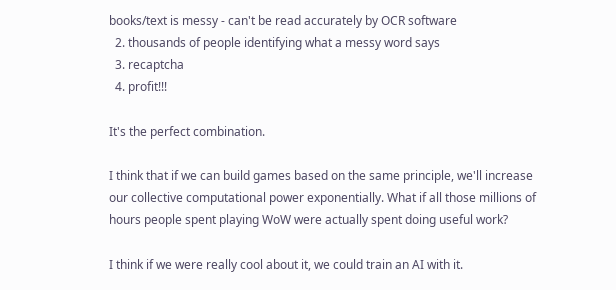books/text is messy - can't be read accurately by OCR software
  2. thousands of people identifying what a messy word says
  3. recaptcha
  4. profit!!!

It's the perfect combination.

I think that if we can build games based on the same principle, we'll increase our collective computational power exponentially. What if all those millions of hours people spent playing WoW were actually spent doing useful work?

I think if we were really cool about it, we could train an AI with it.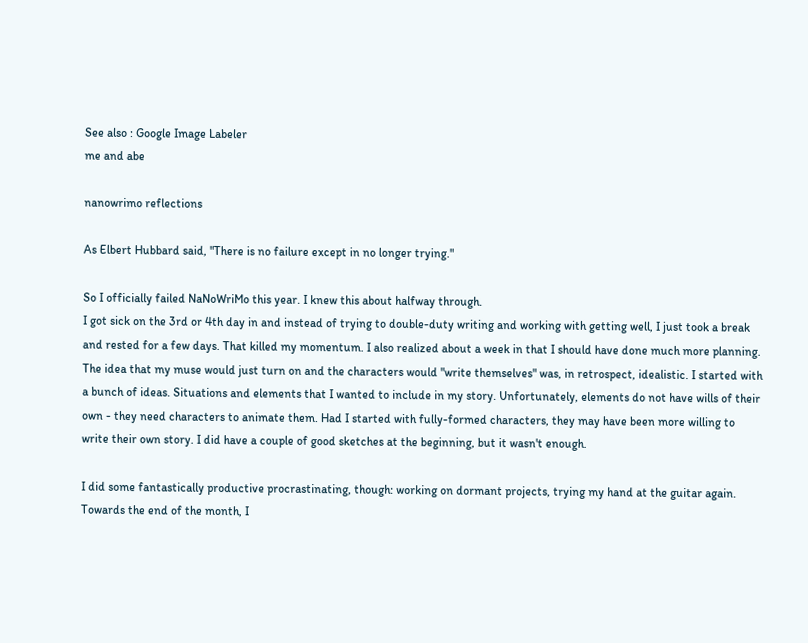See also : Google Image Labeler
me and abe

nanowrimo reflections

As Elbert Hubbard said, "There is no failure except in no longer trying."

So I officially failed NaNoWriMo this year. I knew this about halfway through.
I got sick on the 3rd or 4th day in and instead of trying to double-duty writing and working with getting well, I just took a break and rested for a few days. That killed my momentum. I also realized about a week in that I should have done much more planning. The idea that my muse would just turn on and the characters would "write themselves" was, in retrospect, idealistic. I started with a bunch of ideas. Situations and elements that I wanted to include in my story. Unfortunately, elements do not have wills of their own - they need characters to animate them. Had I started with fully-formed characters, they may have been more willing to write their own story. I did have a couple of good sketches at the beginning, but it wasn't enough.

I did some fantastically productive procrastinating, though: working on dormant projects, trying my hand at the guitar again. Towards the end of the month, I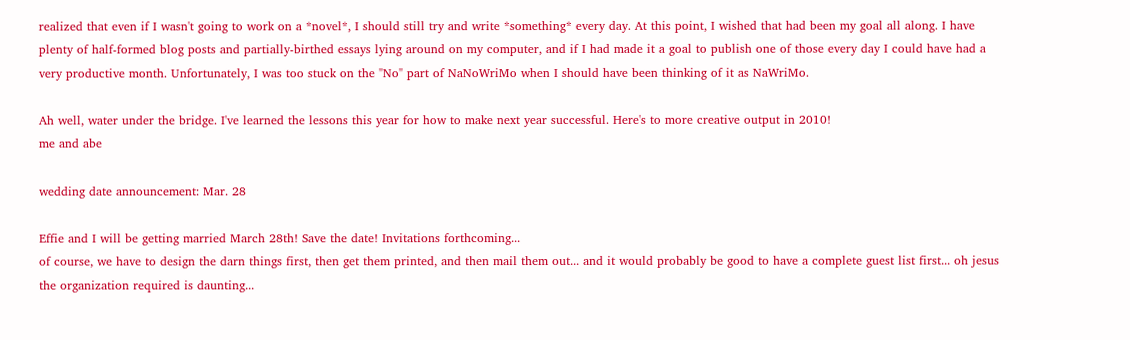realized that even if I wasn't going to work on a *novel*, I should still try and write *something* every day. At this point, I wished that had been my goal all along. I have plenty of half-formed blog posts and partially-birthed essays lying around on my computer, and if I had made it a goal to publish one of those every day I could have had a very productive month. Unfortunately, I was too stuck on the "No" part of NaNoWriMo when I should have been thinking of it as NaWriMo.

Ah well, water under the bridge. I've learned the lessons this year for how to make next year successful. Here's to more creative output in 2010!
me and abe

wedding date announcement: Mar. 28

Effie and I will be getting married March 28th! Save the date! Invitations forthcoming...
of course, we have to design the darn things first, then get them printed, and then mail them out... and it would probably be good to have a complete guest list first... oh jesus the organization required is daunting...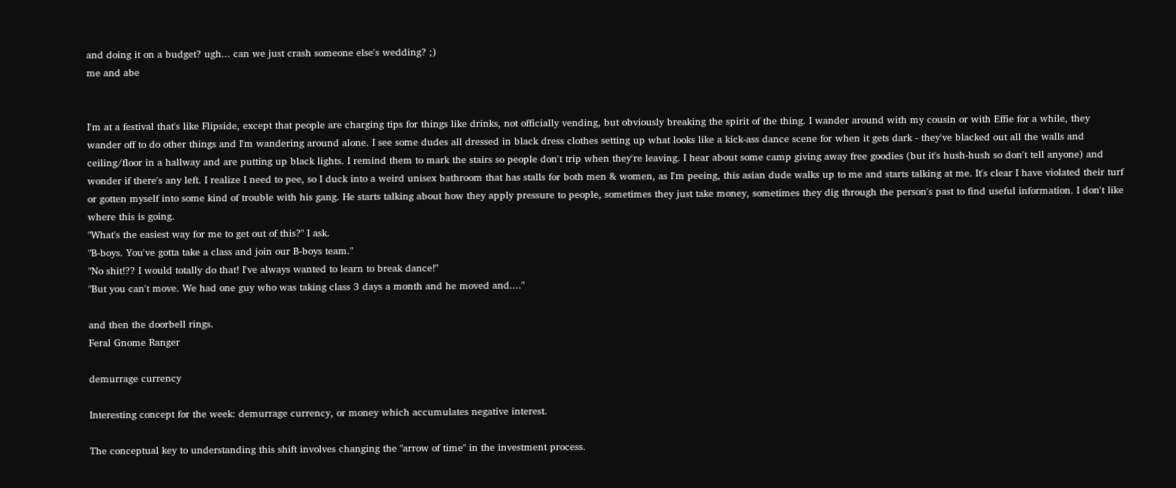and doing it on a budget? ugh... can we just crash someone else's wedding? ;)
me and abe


I'm at a festival that's like Flipside, except that people are charging tips for things like drinks, not officially vending, but obviously breaking the spirit of the thing. I wander around with my cousin or with Effie for a while, they wander off to do other things and I'm wandering around alone. I see some dudes all dressed in black dress clothes setting up what looks like a kick-ass dance scene for when it gets dark - they've blacked out all the walls and ceiling/floor in a hallway and are putting up black lights. I remind them to mark the stairs so people don't trip when they're leaving. I hear about some camp giving away free goodies (but it's hush-hush so don't tell anyone) and wonder if there's any left. I realize I need to pee, so I duck into a weird unisex bathroom that has stalls for both men & women, as I'm peeing, this asian dude walks up to me and starts talking at me. It's clear I have violated their turf or gotten myself into some kind of trouble with his gang. He starts talking about how they apply pressure to people, sometimes they just take money, sometimes they dig through the person's past to find useful information. I don't like where this is going.
"What's the easiest way for me to get out of this?" I ask.
"B-boys. You've gotta take a class and join our B-boys team."
"No shit!?? I would totally do that! I've always wanted to learn to break dance!"
"But you can't move. We had one guy who was taking class 3 days a month and he moved and...."

and then the doorbell rings.
Feral Gnome Ranger

demurrage currency

Interesting concept for the week: demurrage currency, or money which accumulates negative interest.

The conceptual key to understanding this shift involves changing the "arrow of time" in the investment process.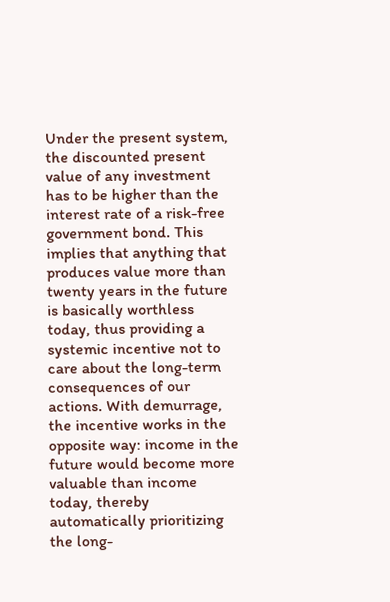Under the present system, the discounted present value of any investment has to be higher than the interest rate of a risk-free government bond. This implies that anything that produces value more than twenty years in the future is basically worthless today, thus providing a systemic incentive not to care about the long-term consequences of our actions. With demurrage, the incentive works in the opposite way: income in the future would become more valuable than income today, thereby automatically prioritizing the long-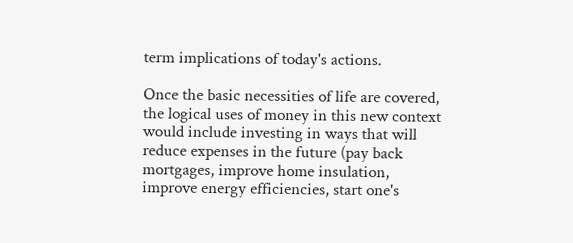term implications of today's actions.

Once the basic necessities of life are covered, the logical uses of money in this new context would include investing in ways that will reduce expenses in the future (pay back mortgages, improve home insulation, improve energy efficiencies, start one's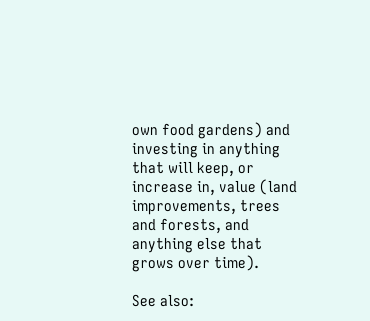own food gardens) and investing in anything that will keep, or increase in, value (land improvements, trees and forests, and anything else that grows over time).

See also: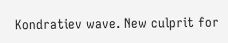Kondratiev wave. New culprit for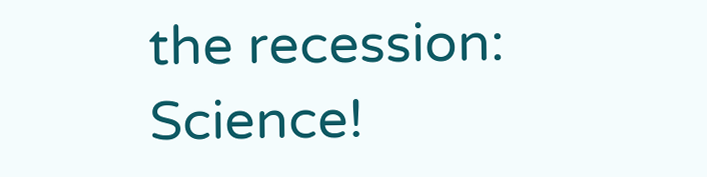the recession: Science!